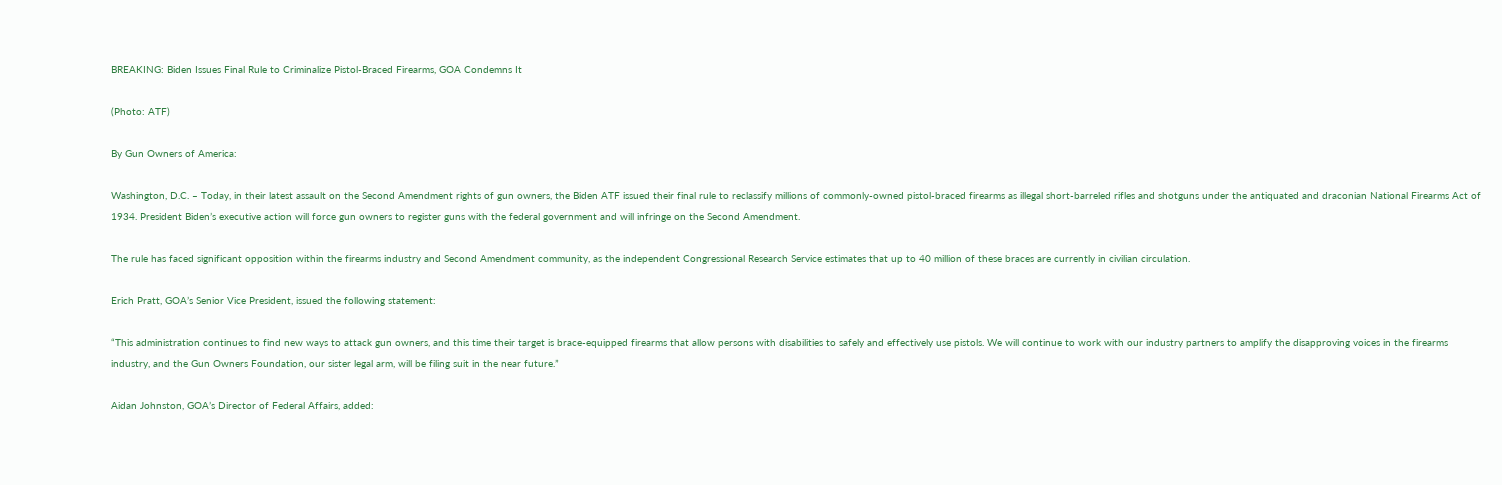BREAKING: Biden Issues Final Rule to Criminalize Pistol-Braced Firearms, GOA Condemns It

(Photo: ATF)

By Gun Owners of America:

Washington, D.C. – Today, in their latest assault on the Second Amendment rights of gun owners, the Biden ATF issued their final rule to reclassify millions of commonly-owned pistol-braced firearms as illegal short-barreled rifles and shotguns under the antiquated and draconian National Firearms Act of 1934. President Biden’s executive action will force gun owners to register guns with the federal government and will infringe on the Second Amendment.

The rule has faced significant opposition within the firearms industry and Second Amendment community, as the independent Congressional Research Service estimates that up to 40 million of these braces are currently in civilian circulation.

Erich Pratt, GOA’s Senior Vice President, issued the following statement:

“This administration continues to find new ways to attack gun owners, and this time their target is brace-equipped firearms that allow persons with disabilities to safely and effectively use pistols. We will continue to work with our industry partners to amplify the disapproving voices in the firearms industry, and the Gun Owners Foundation, our sister legal arm, will be filing suit in the near future.”

Aidan Johnston, GOA’s Director of Federal Affairs, added: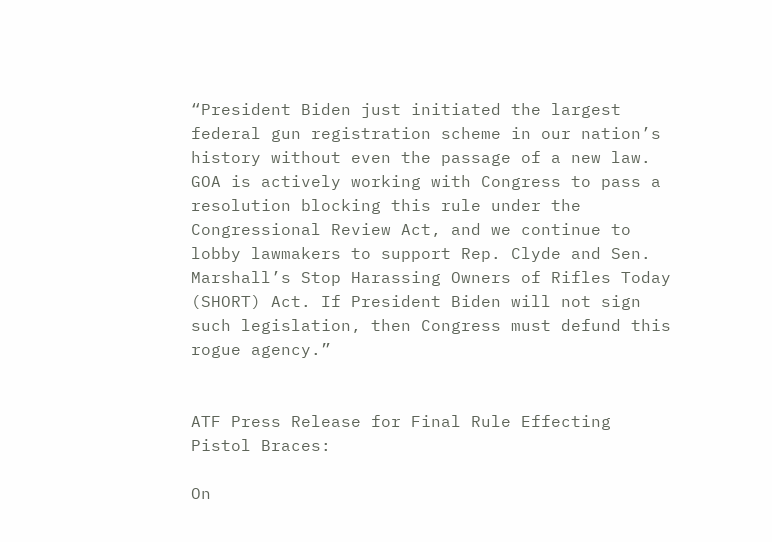“President Biden just initiated the largest federal gun registration scheme in our nation’s history without even the passage of a new law. GOA is actively working with Congress to pass a resolution blocking this rule under the Congressional Review Act, and we continue to lobby lawmakers to support Rep. Clyde and Sen. Marshall’s Stop Harassing Owners of Rifles Today (SHORT) Act. If President Biden will not sign such legislation, then Congress must defund this rogue agency.”


ATF Press Release for Final Rule Effecting Pistol Braces:

On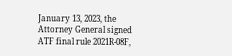January 13, 2023, the Attorney General signed ATF final rule 2021R-08F,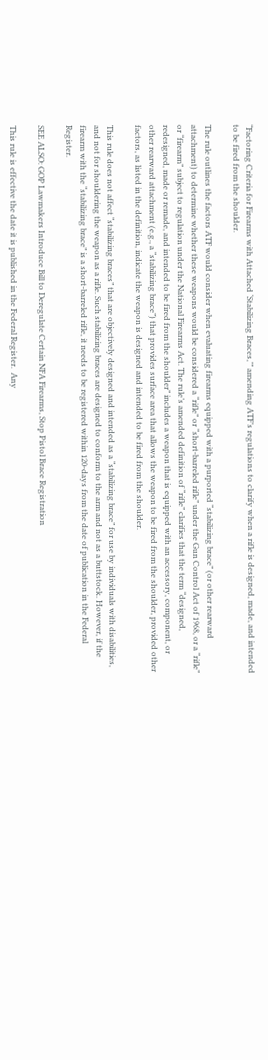“Factoring Criteria for Firearms with Attached ‘Stabilizing Braces,’” amending ATF’s regulations to clarify when a rifle is designed, made, and intended to be fired from the shoulder.

The rule outlines the factors ATF would consider when evaluating firearms equipped with a purported “stabilizing brace” (or other rearward attachment) to determine whether these weapons would be considered a “rifle” or “short-barreled rifle” under the Gun Control Act of 1968, or a “rifle” or “firearm” subject to regulation under the National Firearms Act. The rule’s amended definition of “rifle” clarifies that the term “designed, redesigned, made or remade, and intended to be fired from the shoulder” includes a weapon that is equipped with an accessory, component, or other rearward attachment (e.g., a “stabilizing brace”) that provides surface area that allows the weapon to be fired from the shoulder, provided other factors, as listed in the definition, indicate the weapon is designed and intended to be fired from the shoulder.

This rule does not affect “stabilizing braces” that are objectively designed and intended as a “stabilizing brace” for use by individuals with disabilities, and not for shouldering the weapon as a rifle. Such stabilizing braces are designed to conform to the arm and not as a buttstock. However, if the firearm with the “stabilizing brace” is a short-barreled rifle, it needs to be registered within 120-days from the date of publication in the Federal Register.

SEE ALSO: GOP Lawmakers Introduce Bill to Deregulate Certain NFA Firearms, Stop Pistol Brace Registration

This rule is effective the date it is published in the Federal Register.  Any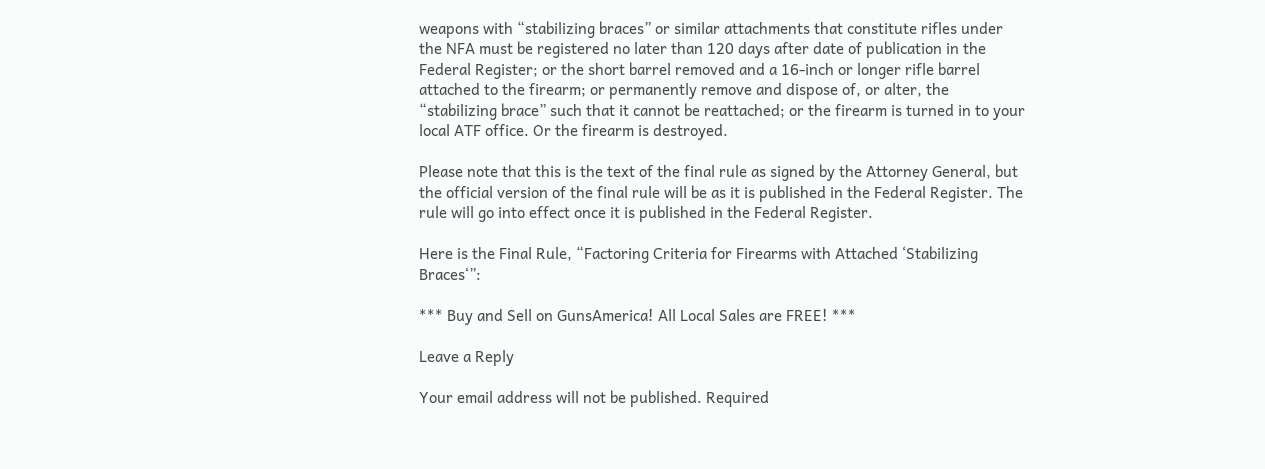weapons with “stabilizing braces” or similar attachments that constitute rifles under the NFA must be registered no later than 120 days after date of publication in the Federal Register; or the short barrel removed and a 16-inch or longer rifle barrel attached to the firearm; or permanently remove and dispose of, or alter, the “stabilizing brace” such that it cannot be reattached; or the firearm is turned in to your local ATF office. Or the firearm is destroyed.

Please note that this is the text of the final rule as signed by the Attorney General, but the official version of the final rule will be as it is published in the Federal Register. The rule will go into effect once it is published in the Federal Register.

Here is the Final Rule, “Factoring Criteria for Firearms with Attached ‘Stabilizing Braces‘”:

*** Buy and Sell on GunsAmerica! All Local Sales are FREE! ***

Leave a Reply

Your email address will not be published. Required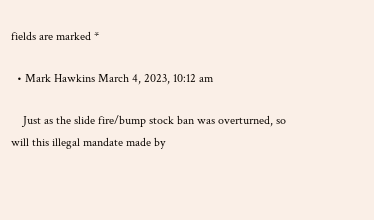fields are marked *

  • Mark Hawkins March 4, 2023, 10:12 am

    Just as the slide fire/bump stock ban was overturned, so will this illegal mandate made by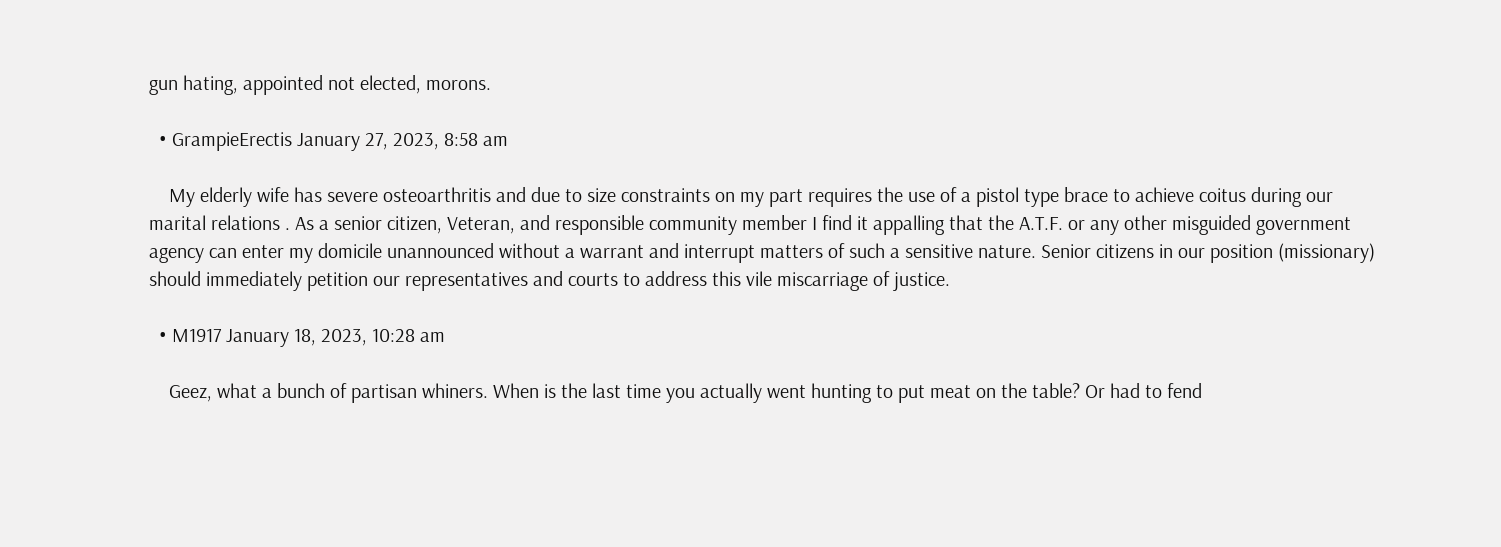gun hating, appointed not elected, morons.

  • GrampieErectis January 27, 2023, 8:58 am

    My elderly wife has severe osteoarthritis and due to size constraints on my part requires the use of a pistol type brace to achieve coitus during our marital relations . As a senior citizen, Veteran, and responsible community member I find it appalling that the A.T.F. or any other misguided government agency can enter my domicile unannounced without a warrant and interrupt matters of such a sensitive nature. Senior citizens in our position (missionary) should immediately petition our representatives and courts to address this vile miscarriage of justice.

  • M1917 January 18, 2023, 10:28 am

    Geez, what a bunch of partisan whiners. When is the last time you actually went hunting to put meat on the table? Or had to fend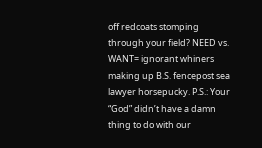off redcoats stomping through your field? NEED vs. WANT= ignorant whiners making up B.S. fencepost sea lawyer horsepucky. P.S.: Your “God” didn’t have a damn thing to do with our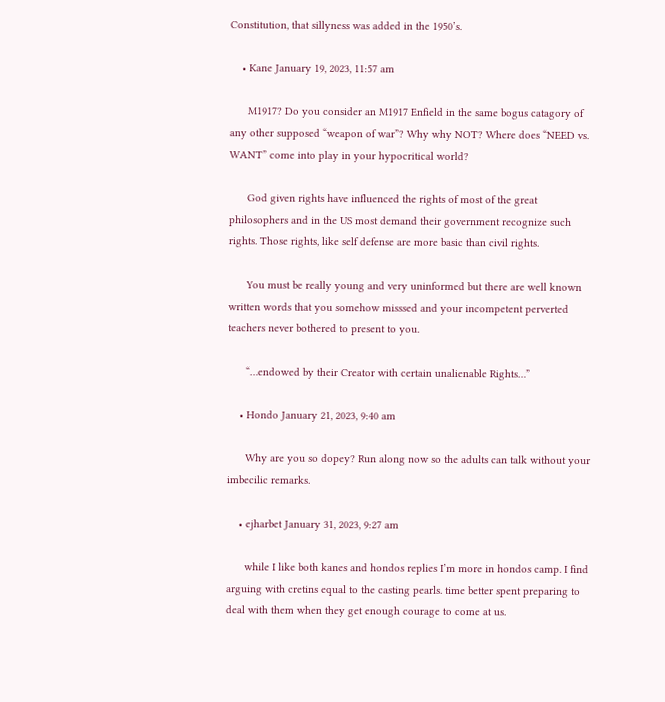Constitution, that sillyness was added in the 1950’s.

    • Kane January 19, 2023, 11:57 am

      M1917? Do you consider an M1917 Enfield in the same bogus catagory of any other supposed “weapon of war”? Why why NOT? Where does “NEED vs. WANT” come into play in your hypocritical world?

      God given rights have influenced the rights of most of the great philosophers and in the US most demand their government recognize such rights. Those rights, like self defense are more basic than civil rights.

      You must be really young and very uninformed but there are well known written words that you somehow misssed and your incompetent perverted teachers never bothered to present to you.

      “…endowed by their Creator with certain unalienable Rights…”

    • Hondo January 21, 2023, 9:40 am

      Why are you so dopey? Run along now so the adults can talk without your imbecilic remarks.

    • ejharbet January 31, 2023, 9:27 am

      while I like both kanes and hondos replies I’m more in hondos camp. I find arguing with cretins equal to the casting pearls. time better spent preparing to deal with them when they get enough courage to come at us.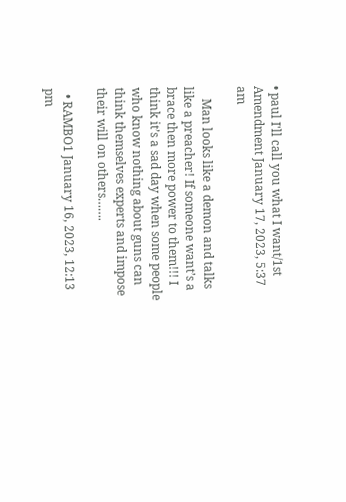• paul I'll call you what I want/1st Amendment January 17, 2023, 5:37 am

    Man looks like a demon and talks like a preacher! If someone want’s a brace then more power to them!!! I think it’s a sad day when some people who know nothing about guns can think themselves experts and impose their will on others…….

  • RAMBO1 January 16, 2023, 12:13 pm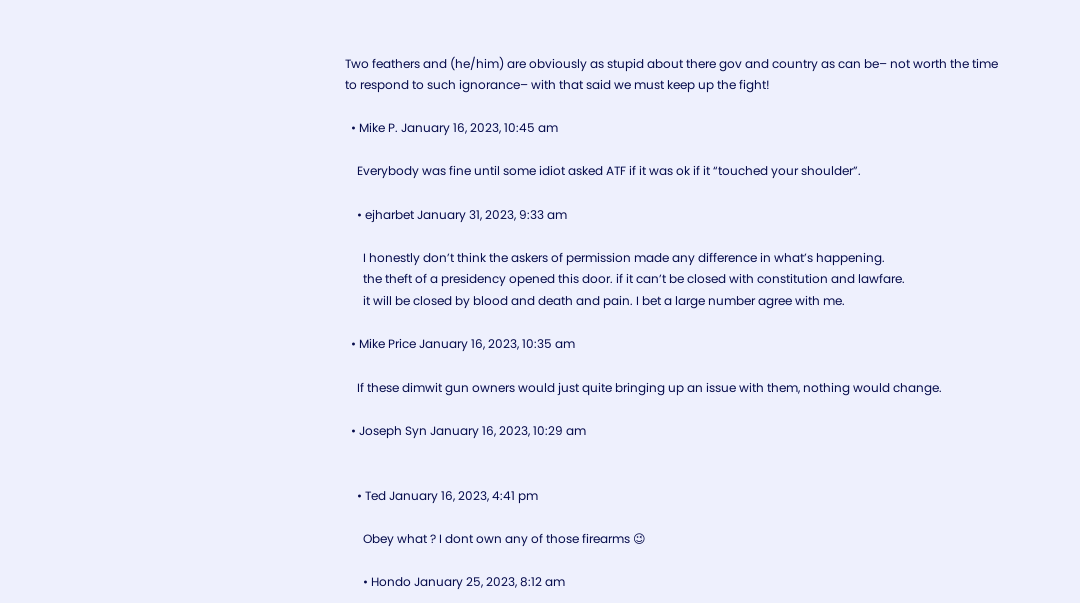Two feathers and (he/him) are obviously as stupid about there gov and country as can be– not worth the time to respond to such ignorance– with that said we must keep up the fight!

  • Mike P. January 16, 2023, 10:45 am

    Everybody was fine until some idiot asked ATF if it was ok if it “touched your shoulder”.

    • ejharbet January 31, 2023, 9:33 am

      I honestly don’t think the askers of permission made any difference in what’s happening.
      the theft of a presidency opened this door. if it can’t be closed with constitution and lawfare.
      it will be closed by blood and death and pain. I bet a large number agree with me.

  • Mike Price January 16, 2023, 10:35 am

    If these dimwit gun owners would just quite bringing up an issue with them, nothing would change.

  • Joseph Syn January 16, 2023, 10:29 am


    • Ted January 16, 2023, 4:41 pm

      Obey what ? I dont own any of those firearms 😉

      • Hondo January 25, 2023, 8:12 am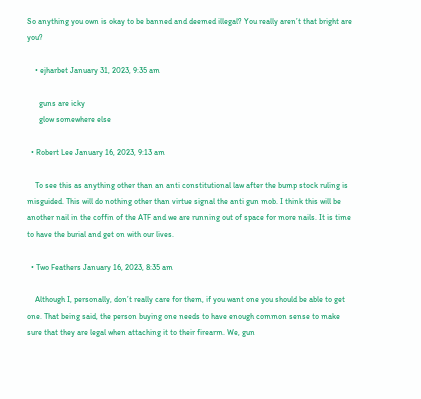So anything you own is okay to be banned and deemed illegal? You really aren’t that bright are you?

    • ejharbet January 31, 2023, 9:35 am

      guns are icky
      glow somewhere else

  • Robert Lee January 16, 2023, 9:13 am

    To see this as anything other than an anti constitutional law after the bump stock ruling is misguided. This will do nothing other than virtue signal the anti gun mob. I think this will be another nail in the coffin of the ATF and we are running out of space for more nails. It is time to have the burial and get on with our lives.

  • Two Feathers January 16, 2023, 8:35 am

    Although I, personally, don’t really care for them, if you want one you should be able to get one. That being said, the person buying one needs to have enough common sense to make sure that they are legal when attaching it to their firearm. We, gun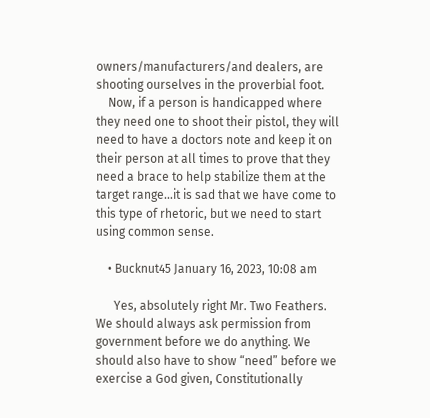owners/manufacturers/and dealers, are shooting ourselves in the proverbial foot.
    Now, if a person is handicapped where they need one to shoot their pistol, they will need to have a doctors note and keep it on their person at all times to prove that they need a brace to help stabilize them at the target range…it is sad that we have come to this type of rhetoric, but we need to start using common sense.

    • Bucknut45 January 16, 2023, 10:08 am

      Yes, absolutely right Mr. Two Feathers. We should always ask permission from government before we do anything. We should also have to show “need” before we exercise a God given, Constitutionally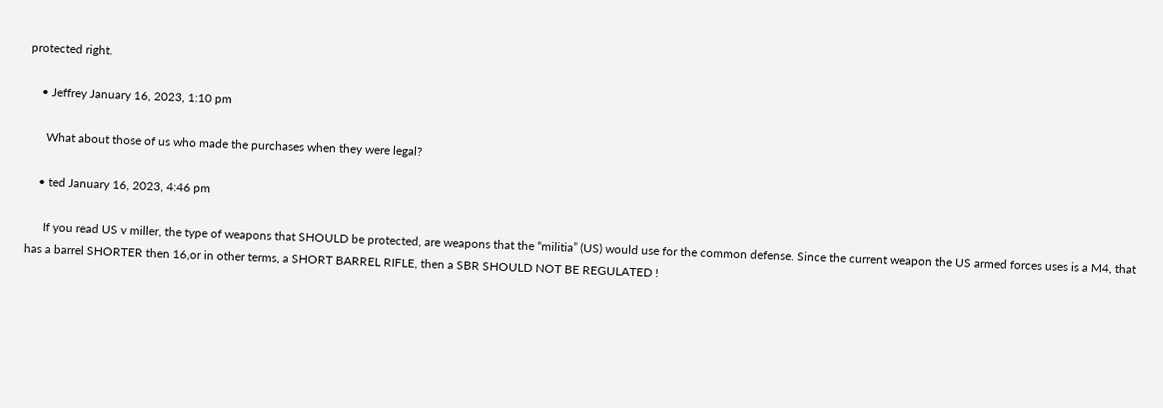protected right.

    • Jeffrey January 16, 2023, 1:10 pm

      What about those of us who made the purchases when they were legal?

    • ted January 16, 2023, 4:46 pm

      If you read US v miller, the type of weapons that SHOULD be protected, are weapons that the “militia” (US) would use for the common defense. Since the current weapon the US armed forces uses is a M4, that has a barrel SHORTER then 16,or in other terms, a SHORT BARREL RIFLE, then a SBR SHOULD NOT BE REGULATED !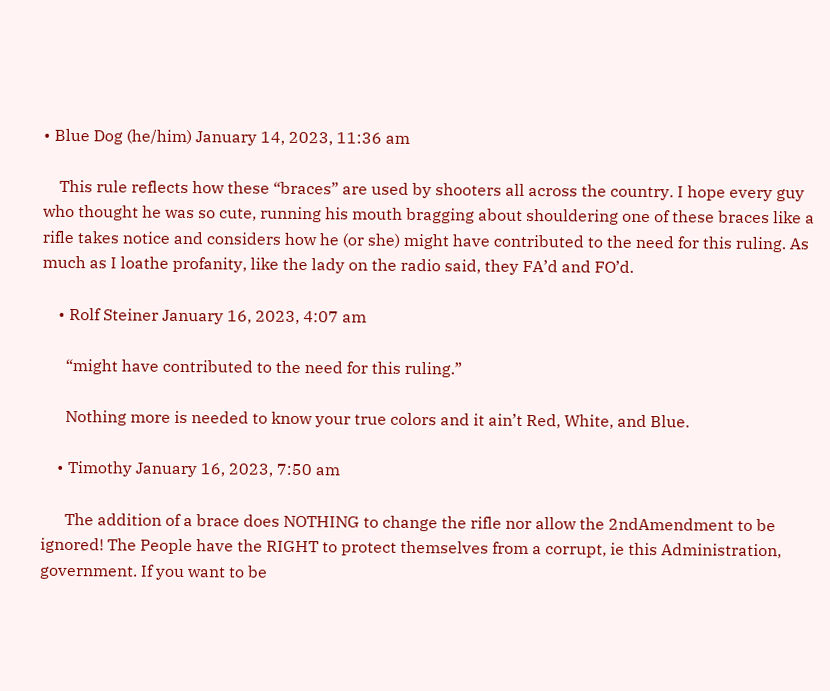• Blue Dog (he/him) January 14, 2023, 11:36 am

    This rule reflects how these “braces” are used by shooters all across the country. I hope every guy who thought he was so cute, running his mouth bragging about shouldering one of these braces like a rifle takes notice and considers how he (or she) might have contributed to the need for this ruling. As much as I loathe profanity, like the lady on the radio said, they FA’d and FO’d.

    • Rolf Steiner January 16, 2023, 4:07 am

      “might have contributed to the need for this ruling.”

      Nothing more is needed to know your true colors and it ain’t Red, White, and Blue.

    • Timothy January 16, 2023, 7:50 am

      The addition of a brace does NOTHING to change the rifle nor allow the 2ndAmendment to be ignored! The People have the RIGHT to protect themselves from a corrupt, ie this Administration, government. If you want to be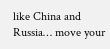like China and Russia… move your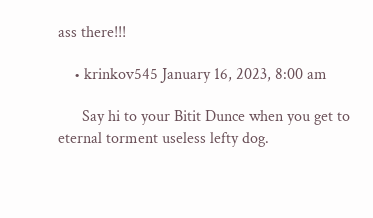ass there!!!

    • krinkov545 January 16, 2023, 8:00 am

      Say hi to your Bitit Dunce when you get to eternal torment useless lefty dog.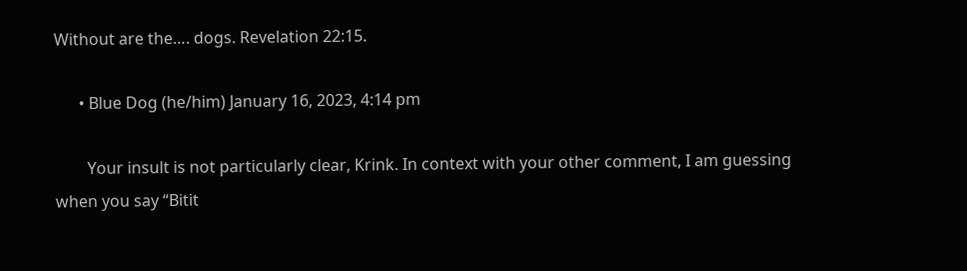Without are the…. dogs. Revelation 22:15.

      • Blue Dog (he/him) January 16, 2023, 4:14 pm

        Your insult is not particularly clear, Krink. In context with your other comment, I am guessing when you say “Bitit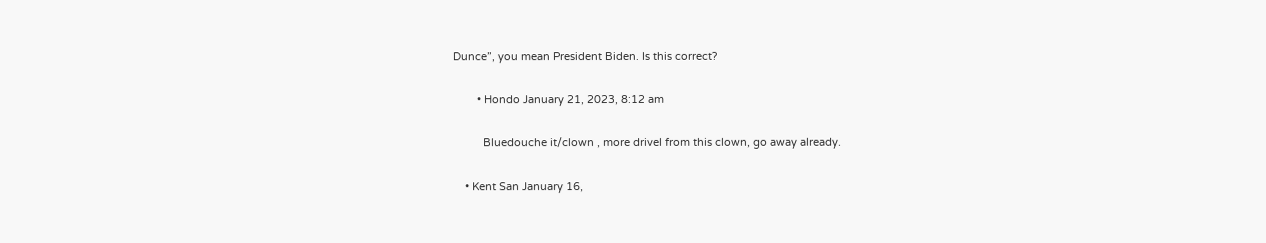Dunce”, you mean President Biden. Is this correct?

        • Hondo January 21, 2023, 8:12 am

          Bluedouche it/clown , more drivel from this clown, go away already.

    • Kent San January 16,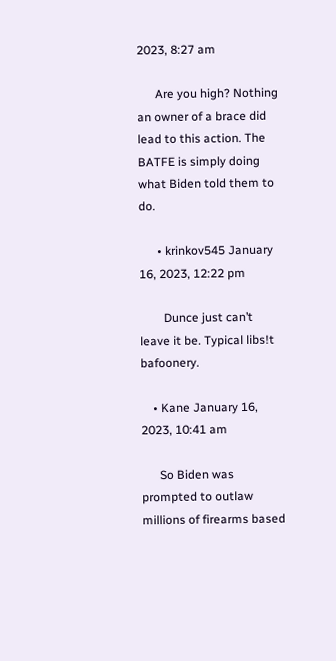2023, 8:27 am

      Are you high? Nothing an owner of a brace did lead to this action. The BATFE is simply doing what Biden told them to do.

      • krinkov545 January 16, 2023, 12:22 pm

        Dunce just can’t leave it be. Typical libs!t bafoonery.

    • Kane January 16, 2023, 10:41 am

      So Biden was prompted to outlaw millions of firearms based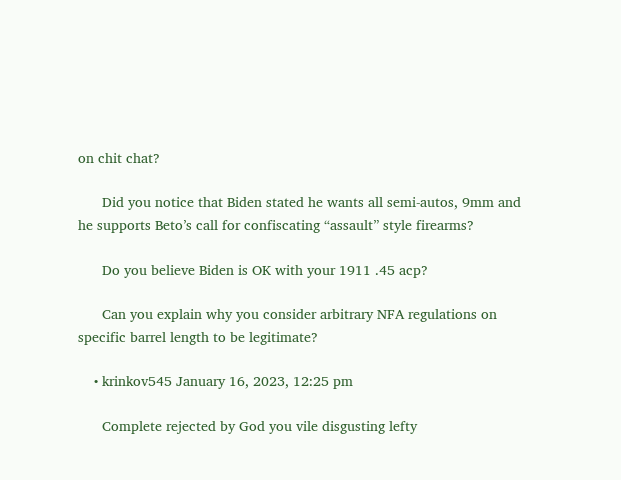on chit chat?

      Did you notice that Biden stated he wants all semi-autos, 9mm and he supports Beto’s call for confiscating “assault” style firearms?

      Do you believe Biden is OK with your 1911 .45 acp?

      Can you explain why you consider arbitrary NFA regulations on specific barrel length to be legitimate?

    • krinkov545 January 16, 2023, 12:25 pm

      Complete rejected by God you vile disgusting lefty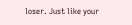loser. Just like your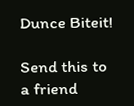Dunce Biteit!

Send this to a friend